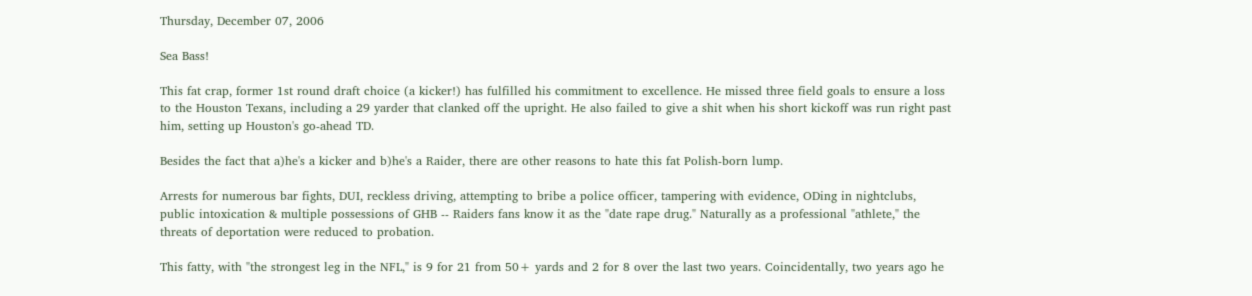Thursday, December 07, 2006

Sea Bass!

This fat crap, former 1st round draft choice (a kicker!) has fulfilled his commitment to excellence. He missed three field goals to ensure a loss to the Houston Texans, including a 29 yarder that clanked off the upright. He also failed to give a shit when his short kickoff was run right past him, setting up Houston's go-ahead TD.

Besides the fact that a)he's a kicker and b)he's a Raider, there are other reasons to hate this fat Polish-born lump.

Arrests for numerous bar fights, DUI, reckless driving, attempting to bribe a police officer, tampering with evidence, ODing in nightclubs, public intoxication & multiple possessions of GHB -- Raiders fans know it as the "date rape drug." Naturally as a professional "athlete," the threats of deportation were reduced to probation.

This fatty, with "the strongest leg in the NFL," is 9 for 21 from 50+ yards and 2 for 8 over the last two years. Coincidentally, two years ago he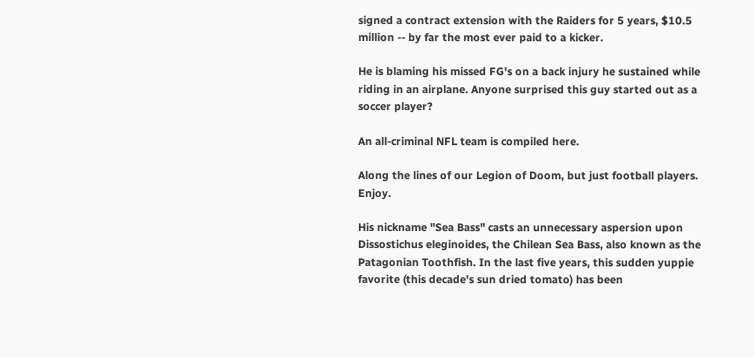signed a contract extension with the Raiders for 5 years, $10.5 million -- by far the most ever paid to a kicker.

He is blaming his missed FG's on a back injury he sustained while riding in an airplane. Anyone surprised this guy started out as a soccer player?

An all-criminal NFL team is compiled here.

Along the lines of our Legion of Doom, but just football players. Enjoy.

His nickname "Sea Bass" casts an unnecessary aspersion upon Dissostichus eleginoides, the Chilean Sea Bass, also known as the Patagonian Toothfish. In the last five years, this sudden yuppie favorite (this decade's sun dried tomato) has been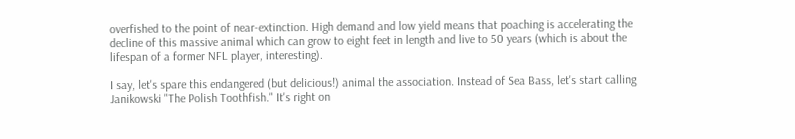overfished to the point of near-extinction. High demand and low yield means that poaching is accelerating the decline of this massive animal which can grow to eight feet in length and live to 50 years (which is about the lifespan of a former NFL player, interesting).

I say, let's spare this endangered (but delicious!) animal the association. Instead of Sea Bass, let's start calling Janikowski "The Polish Toothfish." It's right on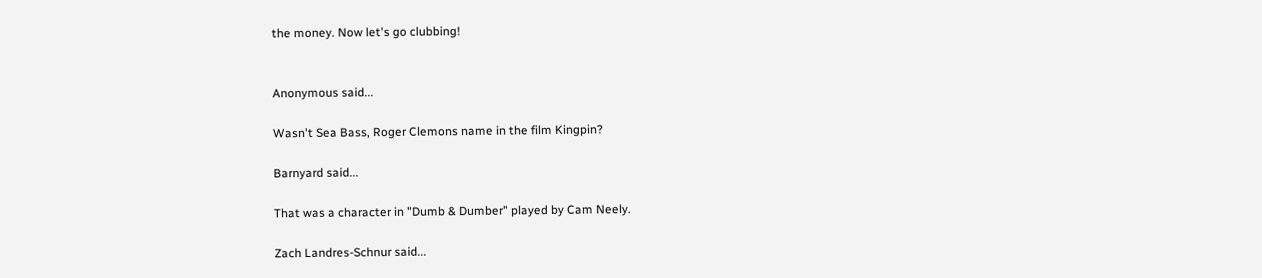the money. Now let's go clubbing!


Anonymous said...

Wasn't Sea Bass, Roger Clemons name in the film Kingpin?

Barnyard said...

That was a character in "Dumb & Dumber" played by Cam Neely.

Zach Landres-Schnur said...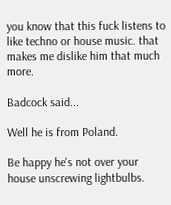you know that this fuck listens to like techno or house music. that makes me dislike him that much more.

Badcock said...

Well he is from Poland.

Be happy he's not over your house unscrewing lightbulbs.